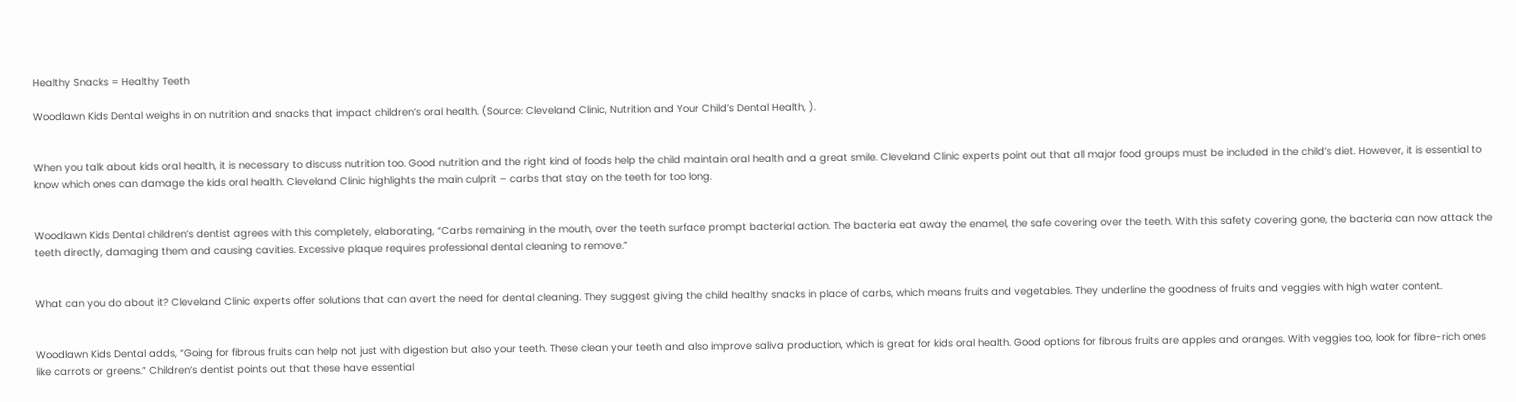Healthy Snacks = Healthy Teeth

Woodlawn Kids Dental weighs in on nutrition and snacks that impact children’s oral health. (Source: Cleveland Clinic, Nutrition and Your Child’s Dental Health, ).


When you talk about kids oral health, it is necessary to discuss nutrition too. Good nutrition and the right kind of foods help the child maintain oral health and a great smile. Cleveland Clinic experts point out that all major food groups must be included in the child’s diet. However, it is essential to know which ones can damage the kids oral health. Cleveland Clinic highlights the main culprit – carbs that stay on the teeth for too long.


Woodlawn Kids Dental children’s dentist agrees with this completely, elaborating, “Carbs remaining in the mouth, over the teeth surface prompt bacterial action. The bacteria eat away the enamel, the safe covering over the teeth. With this safety covering gone, the bacteria can now attack the teeth directly, damaging them and causing cavities. Excessive plaque requires professional dental cleaning to remove.”


What can you do about it? Cleveland Clinic experts offer solutions that can avert the need for dental cleaning. They suggest giving the child healthy snacks in place of carbs, which means fruits and vegetables. They underline the goodness of fruits and veggies with high water content.


Woodlawn Kids Dental adds, “Going for fibrous fruits can help not just with digestion but also your teeth. These clean your teeth and also improve saliva production, which is great for kids oral health. Good options for fibrous fruits are apples and oranges. With veggies too, look for fibre-rich ones like carrots or greens.” Children’s dentist points out that these have essential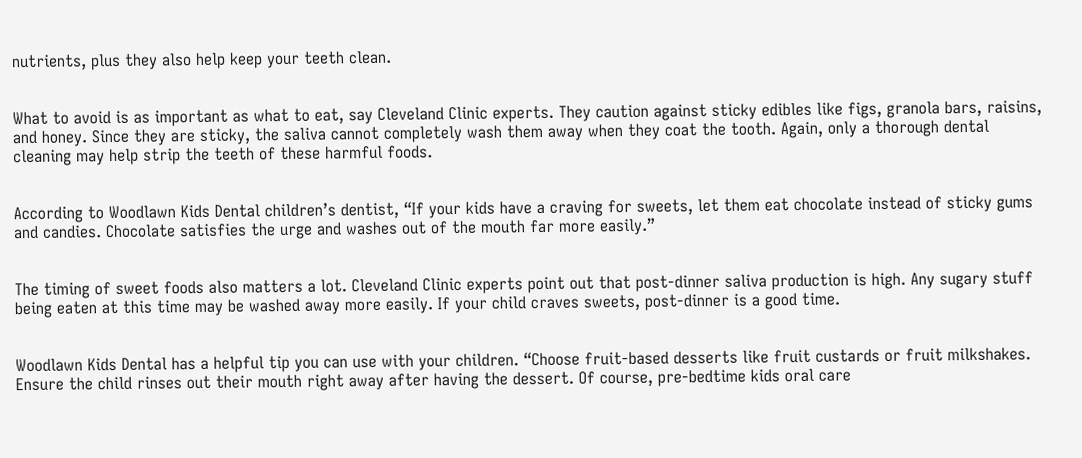nutrients, plus they also help keep your teeth clean.


What to avoid is as important as what to eat, say Cleveland Clinic experts. They caution against sticky edibles like figs, granola bars, raisins, and honey. Since they are sticky, the saliva cannot completely wash them away when they coat the tooth. Again, only a thorough dental cleaning may help strip the teeth of these harmful foods.


According to Woodlawn Kids Dental children’s dentist, “If your kids have a craving for sweets, let them eat chocolate instead of sticky gums and candies. Chocolate satisfies the urge and washes out of the mouth far more easily.”


The timing of sweet foods also matters a lot. Cleveland Clinic experts point out that post-dinner saliva production is high. Any sugary stuff being eaten at this time may be washed away more easily. If your child craves sweets, post-dinner is a good time.


Woodlawn Kids Dental has a helpful tip you can use with your children. “Choose fruit-based desserts like fruit custards or fruit milkshakes. Ensure the child rinses out their mouth right away after having the dessert. Of course, pre-bedtime kids oral care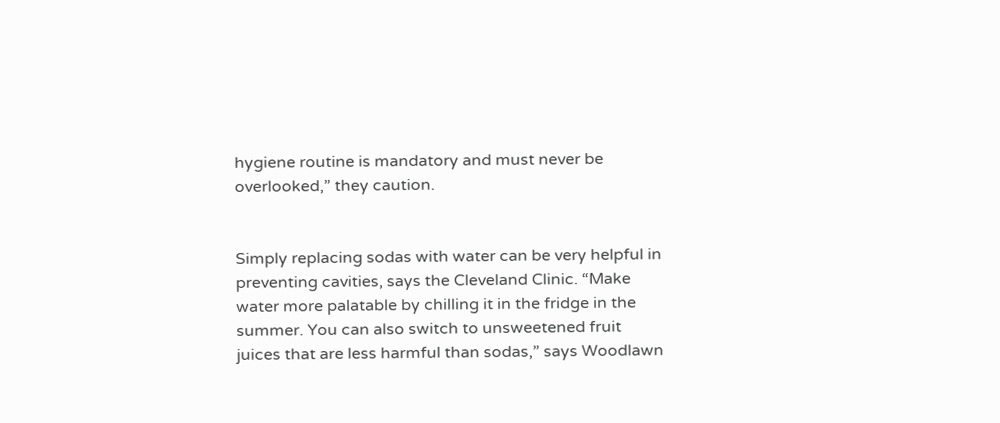hygiene routine is mandatory and must never be overlooked,” they caution.


Simply replacing sodas with water can be very helpful in preventing cavities, says the Cleveland Clinic. “Make water more palatable by chilling it in the fridge in the summer. You can also switch to unsweetened fruit juices that are less harmful than sodas,” says Woodlawn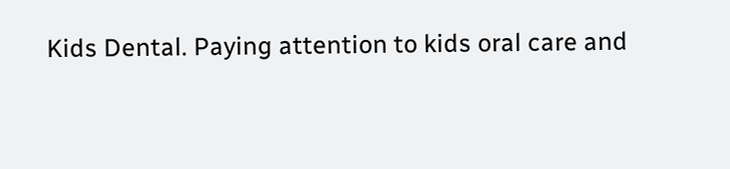Kids Dental. Paying attention to kids oral care and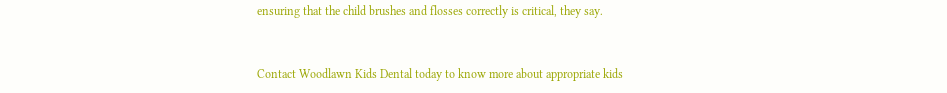ensuring that the child brushes and flosses correctly is critical, they say.


Contact Woodlawn Kids Dental today to know more about appropriate kids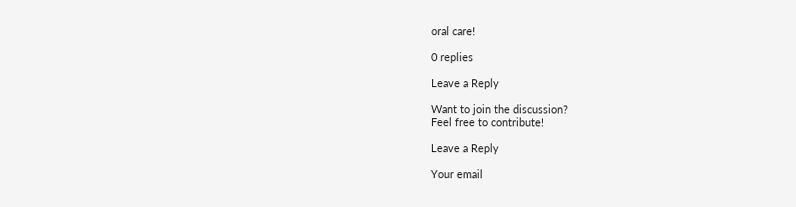oral care!

0 replies

Leave a Reply

Want to join the discussion?
Feel free to contribute!

Leave a Reply

Your email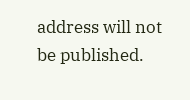address will not be published.